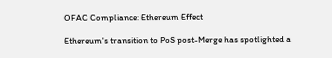OFAC Compliance: Ethereum Effect

Ethereum's transition to PoS post-Merge has spotlighted a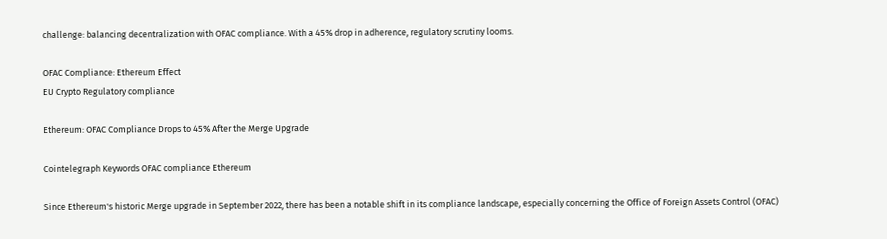challenge: balancing decentralization with OFAC compliance. With a 45% drop in adherence, regulatory scrutiny looms.

OFAC Compliance: Ethereum Effect
EU Crypto Regulatory compliance

Ethereum: OFAC Compliance Drops to 45% After the Merge Upgrade

Cointelegraph Keywords OFAC compliance Ethereum

Since Ethereum's historic Merge upgrade in September 2022, there has been a notable shift in its compliance landscape, especially concerning the Office of Foreign Assets Control (OFAC)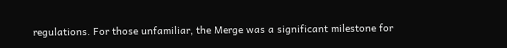regulations. For those unfamiliar, the Merge was a significant milestone for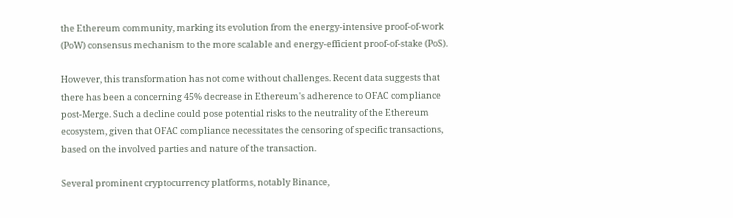the Ethereum community, marking its evolution from the energy-intensive proof-of-work (PoW) consensus mechanism to the more scalable and energy-efficient proof-of-stake (PoS).

However, this transformation has not come without challenges. Recent data suggests that there has been a concerning 45% decrease in Ethereum's adherence to OFAC compliance post-Merge. Such a decline could pose potential risks to the neutrality of the Ethereum ecosystem, given that OFAC compliance necessitates the censoring of specific transactions, based on the involved parties and nature of the transaction.

Several prominent cryptocurrency platforms, notably Binance,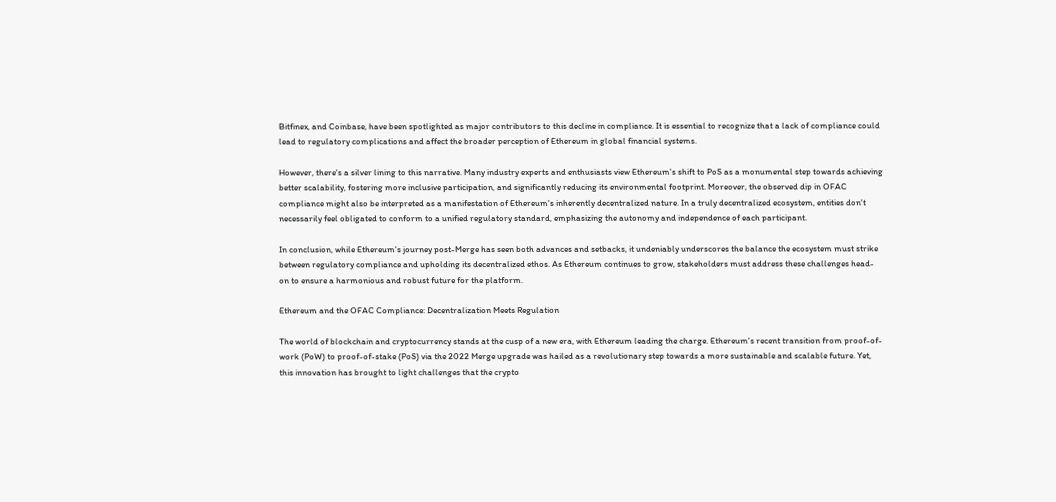Bitfinex, and Coinbase, have been spotlighted as major contributors to this decline in compliance. It is essential to recognize that a lack of compliance could lead to regulatory complications and affect the broader perception of Ethereum in global financial systems.

However, there's a silver lining to this narrative. Many industry experts and enthusiasts view Ethereum's shift to PoS as a monumental step towards achieving better scalability, fostering more inclusive participation, and significantly reducing its environmental footprint. Moreover, the observed dip in OFAC compliance might also be interpreted as a manifestation of Ethereum's inherently decentralized nature. In a truly decentralized ecosystem, entities don't necessarily feel obligated to conform to a unified regulatory standard, emphasizing the autonomy and independence of each participant.

In conclusion, while Ethereum's journey post-Merge has seen both advances and setbacks, it undeniably underscores the balance the ecosystem must strike between regulatory compliance and upholding its decentralized ethos. As Ethereum continues to grow, stakeholders must address these challenges head-on to ensure a harmonious and robust future for the platform.

Ethereum and the OFAC Compliance: Decentralization Meets Regulation

The world of blockchain and cryptocurrency stands at the cusp of a new era, with Ethereum leading the charge. Ethereum's recent transition from proof-of-work (PoW) to proof-of-stake (PoS) via the 2022 Merge upgrade was hailed as a revolutionary step towards a more sustainable and scalable future. Yet, this innovation has brought to light challenges that the crypto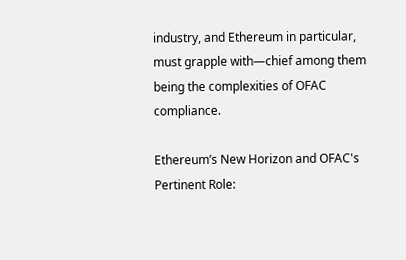industry, and Ethereum in particular, must grapple with—chief among them being the complexities of OFAC compliance.

Ethereum’s New Horizon and OFAC's Pertinent Role: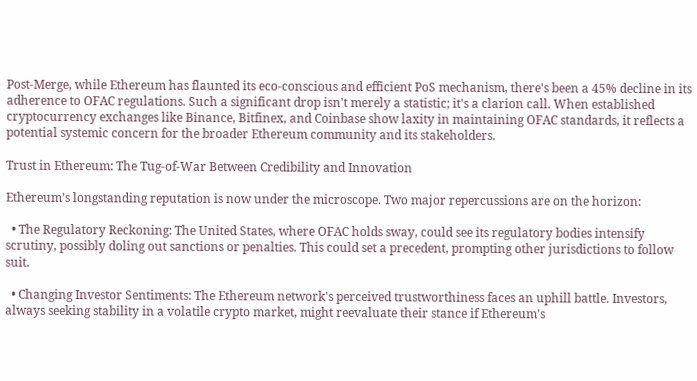Post-Merge, while Ethereum has flaunted its eco-conscious and efficient PoS mechanism, there's been a 45% decline in its adherence to OFAC regulations. Such a significant drop isn't merely a statistic; it's a clarion call. When established cryptocurrency exchanges like Binance, Bitfinex, and Coinbase show laxity in maintaining OFAC standards, it reflects a potential systemic concern for the broader Ethereum community and its stakeholders.

Trust in Ethereum: The Tug-of-War Between Credibility and Innovation

Ethereum’s longstanding reputation is now under the microscope. Two major repercussions are on the horizon:

  • The Regulatory Reckoning: The United States, where OFAC holds sway, could see its regulatory bodies intensify scrutiny, possibly doling out sanctions or penalties. This could set a precedent, prompting other jurisdictions to follow suit.

  • Changing Investor Sentiments: The Ethereum network's perceived trustworthiness faces an uphill battle. Investors, always seeking stability in a volatile crypto market, might reevaluate their stance if Ethereum's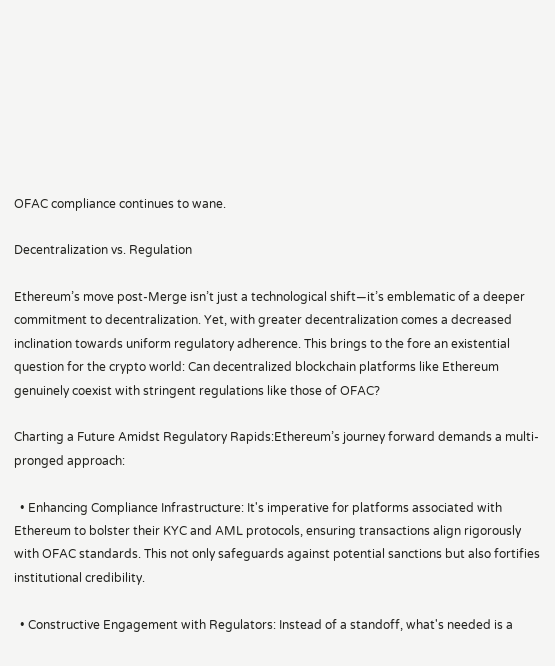OFAC compliance continues to wane.

Decentralization vs. Regulation

Ethereum’s move post-Merge isn’t just a technological shift—it’s emblematic of a deeper commitment to decentralization. Yet, with greater decentralization comes a decreased inclination towards uniform regulatory adherence. This brings to the fore an existential question for the crypto world: Can decentralized blockchain platforms like Ethereum genuinely coexist with stringent regulations like those of OFAC?

Charting a Future Amidst Regulatory Rapids:Ethereum’s journey forward demands a multi-pronged approach:

  • Enhancing Compliance Infrastructure: It's imperative for platforms associated with Ethereum to bolster their KYC and AML protocols, ensuring transactions align rigorously with OFAC standards. This not only safeguards against potential sanctions but also fortifies institutional credibility.

  • Constructive Engagement with Regulators: Instead of a standoff, what's needed is a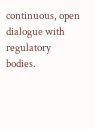continuous, open dialogue with regulatory bodies.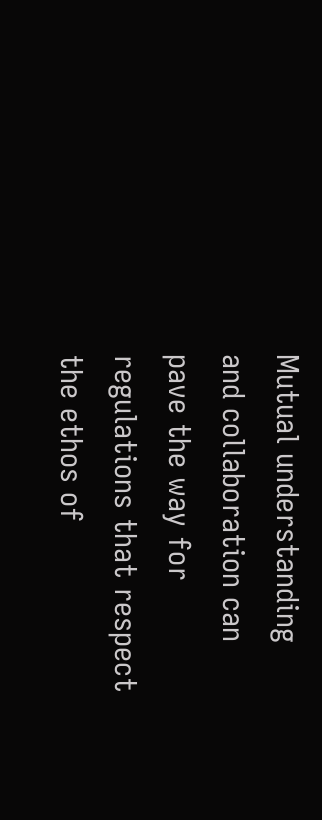Mutual understanding and collaboration can pave the way for regulations that respect the ethos of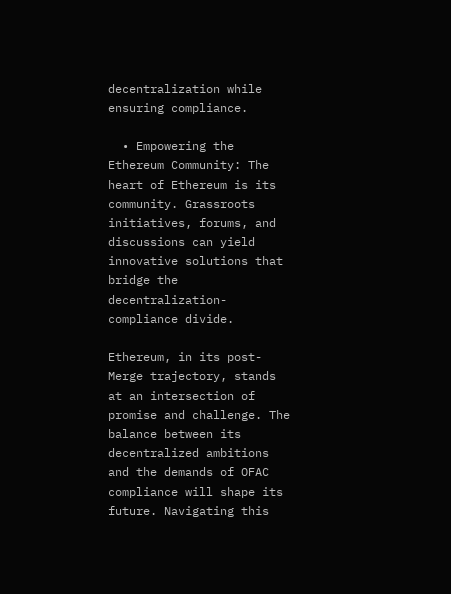decentralization while ensuring compliance.

  • Empowering the Ethereum Community: The heart of Ethereum is its community. Grassroots initiatives, forums, and discussions can yield innovative solutions that bridge the decentralization-compliance divide.

Ethereum, in its post-Merge trajectory, stands at an intersection of promise and challenge. The balance between its decentralized ambitions and the demands of OFAC compliance will shape its future. Navigating this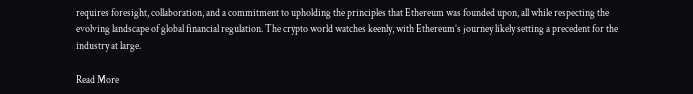requires foresight, collaboration, and a commitment to upholding the principles that Ethereum was founded upon, all while respecting the evolving landscape of global financial regulation. The crypto world watches keenly, with Ethereum’s journey likely setting a precedent for the industry at large.

Read More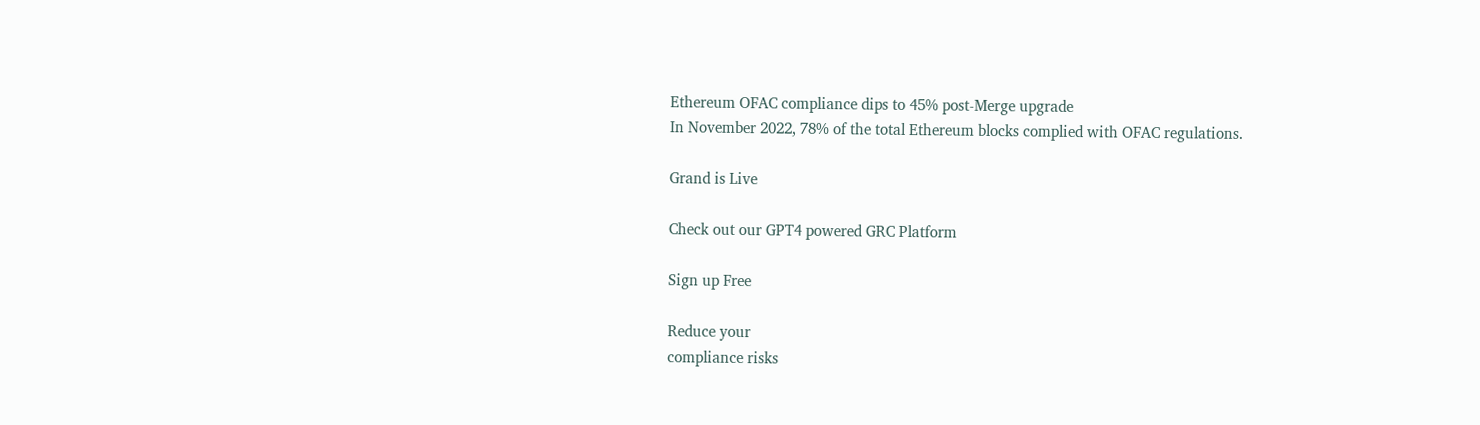Ethereum OFAC compliance dips to 45% post-Merge upgrade
In November 2022, 78% of the total Ethereum blocks complied with OFAC regulations.

Grand is Live

Check out our GPT4 powered GRC Platform

Sign up Free

Reduce your
compliance risks